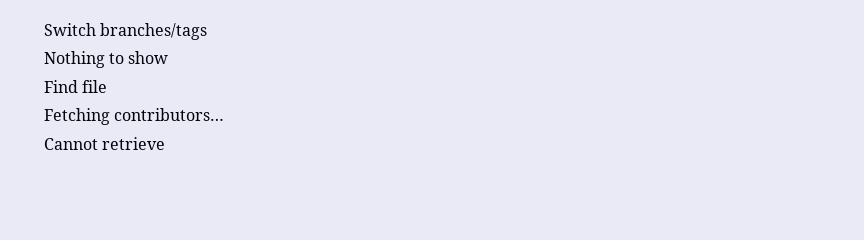Switch branches/tags
Nothing to show
Find file
Fetching contributors…
Cannot retrieve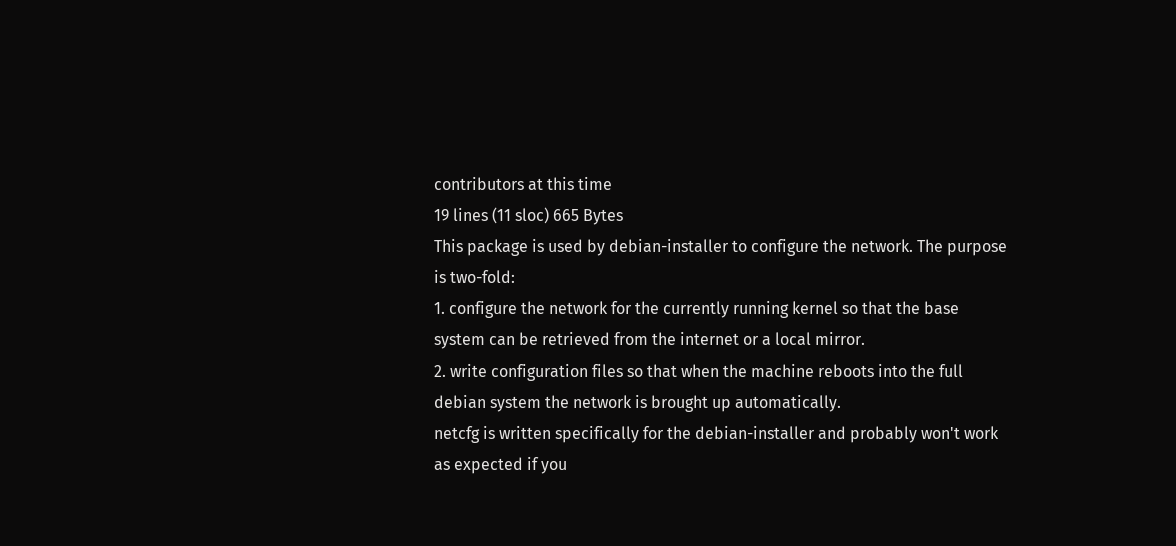contributors at this time
19 lines (11 sloc) 665 Bytes
This package is used by debian-installer to configure the network. The purpose
is two-fold:
1. configure the network for the currently running kernel so that the base
system can be retrieved from the internet or a local mirror.
2. write configuration files so that when the machine reboots into the full
debian system the network is brought up automatically.
netcfg is written specifically for the debian-installer and probably won't work
as expected if you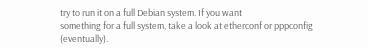try to run it on a full Debian system. If you want
something for a full system, take a look at etherconf or pppconfig (eventually).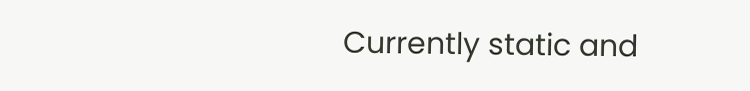Currently static and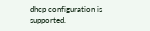dhcp configuration is supported.